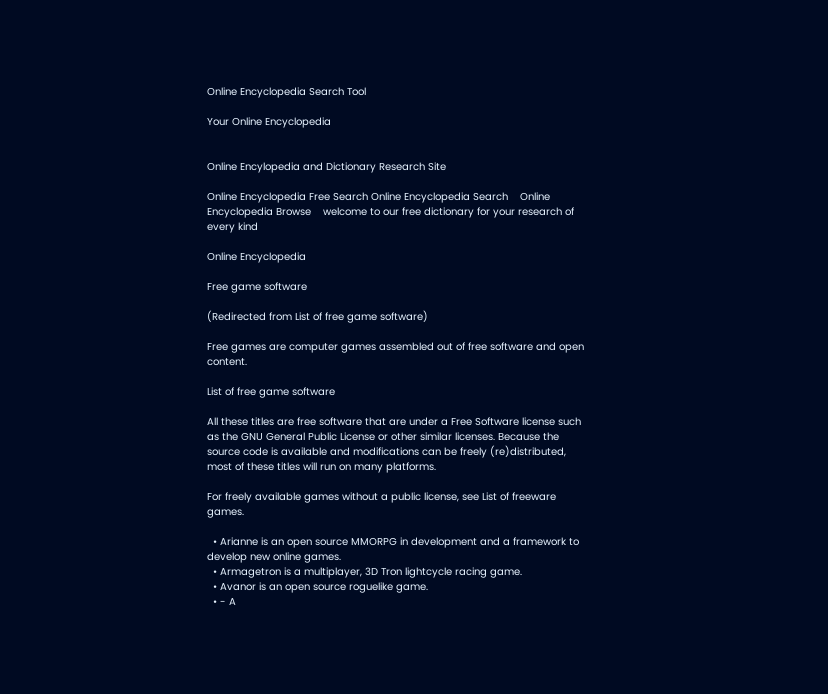Online Encyclopedia Search Tool

Your Online Encyclopedia


Online Encylopedia and Dictionary Research Site

Online Encyclopedia Free Search Online Encyclopedia Search    Online Encyclopedia Browse    welcome to our free dictionary for your research of every kind

Online Encyclopedia

Free game software

(Redirected from List of free game software)

Free games are computer games assembled out of free software and open content.

List of free game software

All these titles are free software that are under a Free Software license such as the GNU General Public License or other similar licenses. Because the source code is available and modifications can be freely (re)distributed, most of these titles will run on many platforms.

For freely available games without a public license, see List of freeware games.

  • Arianne is an open source MMORPG in development and a framework to develop new online games.
  • Armagetron is a multiplayer, 3D Tron lightcycle racing game.
  • Avanor is an open source roguelike game.
  • - A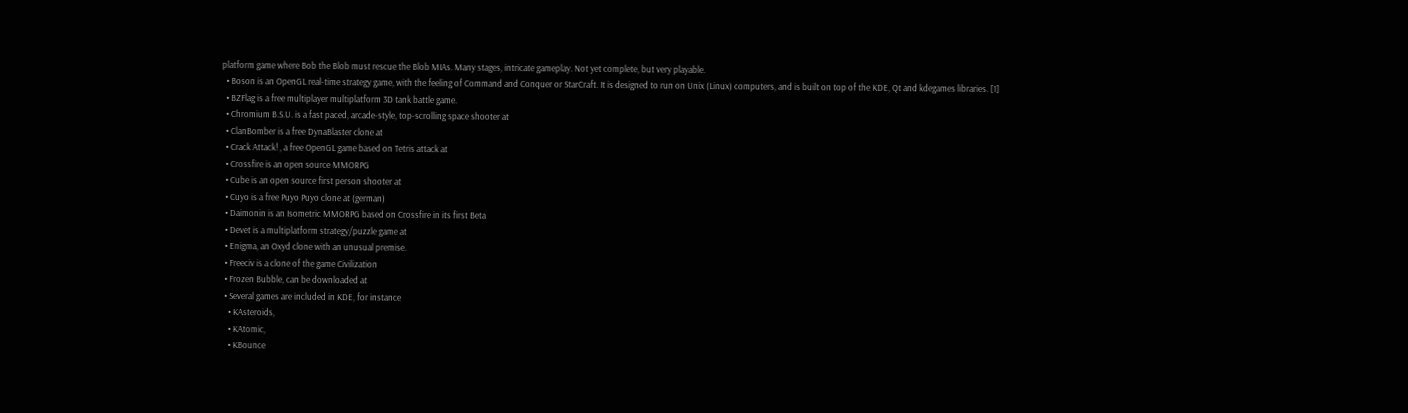platform game where Bob the Blob must rescue the Blob MIAs. Many stages, intricate gameplay. Not yet complete, but very playable.
  • Boson is an OpenGL real-time strategy game, with the feeling of Command and Conquer or StarCraft. It is designed to run on Unix (Linux) computers, and is built on top of the KDE, Qt and kdegames libraries. [1]
  • BZFlag is a free multiplayer multiplatform 3D tank battle game.
  • Chromium B.S.U. is a fast paced, arcade-style, top-scrolling space shooter at
  • ClanBomber is a free DynaBlaster clone at
  • Crack Attack! , a free OpenGL game based on Tetris attack at
  • Crossfire is an open source MMORPG
  • Cube is an open source first person shooter at
  • Cuyo is a free Puyo Puyo clone at (german)
  • Daimonin is an Isometric MMORPG based on Crossfire in its first Beta
  • Devet is a multiplatform strategy/puzzle game at
  • Enigma, an Oxyd clone with an unusual premise.
  • Freeciv is a clone of the game Civilization
  • Frozen Bubble, can be downloaded at
  • Several games are included in KDE, for instance
    • KAsteroids,
    • KAtomic,
    • KBounce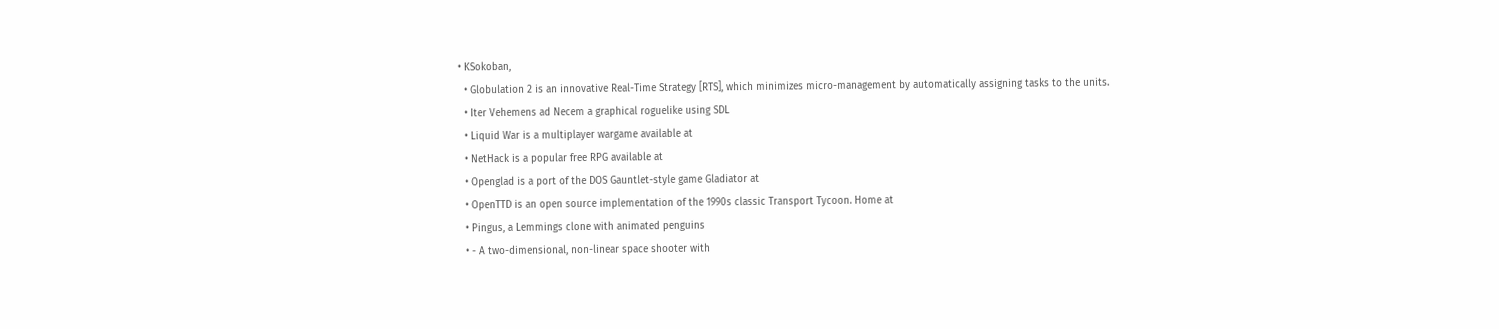• KSokoban,
  • Globulation 2 is an innovative Real-Time Strategy [RTS], which minimizes micro-management by automatically assigning tasks to the units.
  • Iter Vehemens ad Necem a graphical roguelike using SDL
  • Liquid War is a multiplayer wargame available at
  • NetHack is a popular free RPG available at
  • Openglad is a port of the DOS Gauntlet-style game Gladiator at
  • OpenTTD is an open source implementation of the 1990s classic Transport Tycoon. Home at
  • Pingus, a Lemmings clone with animated penguins
  • - A two-dimensional, non-linear space shooter with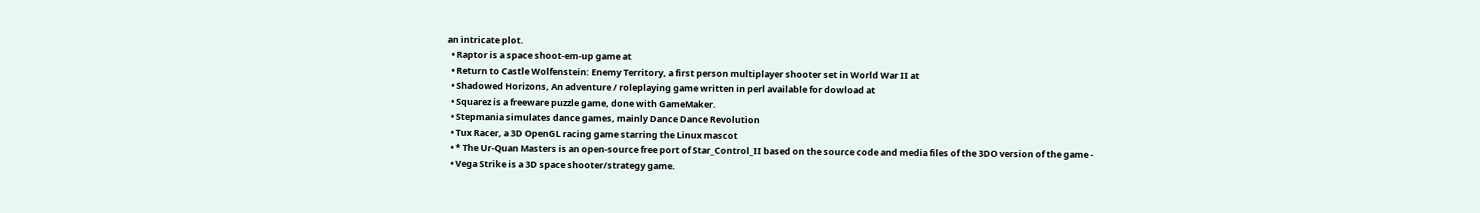an intricate plot.
  • Raptor is a space shoot-em-up game at
  • Return to Castle Wolfenstein: Enemy Territory, a first person multiplayer shooter set in World War II at
  • Shadowed Horizons, An adventure / roleplaying game written in perl available for dowload at
  • Squarez is a freeware puzzle game, done with GameMaker.
  • Stepmania simulates dance games, mainly Dance Dance Revolution
  • Tux Racer, a 3D OpenGL racing game starring the Linux mascot
  • * The Ur-Quan Masters is an open-source free port of Star_Control_II based on the source code and media files of the 3DO version of the game -
  • Vega Strike is a 3D space shooter/strategy game.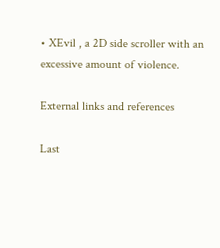• XEvil , a 2D side scroller with an excessive amount of violence.

External links and references

Last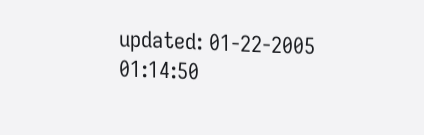updated: 01-22-2005 01:14:50